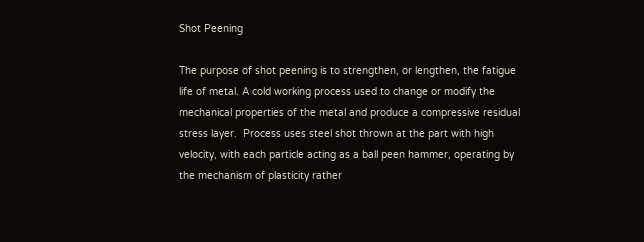Shot Peening

The purpose of shot peening is to strengthen, or lengthen, the fatigue life of metal. A cold working process used to change or modify the mechanical properties of the metal and produce a compressive residual stress layer.  Process uses steel shot thrown at the part with high velocity, with each particle acting as a ball peen hammer, operating by the mechanism of plasticity rather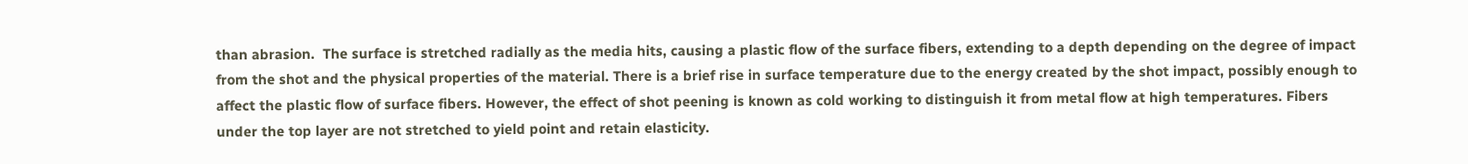than abrasion.  The surface is stretched radially as the media hits, causing a plastic flow of the surface fibers, extending to a depth depending on the degree of impact from the shot and the physical properties of the material. There is a brief rise in surface temperature due to the energy created by the shot impact, possibly enough to affect the plastic flow of surface fibers. However, the effect of shot peening is known as cold working to distinguish it from metal flow at high temperatures. Fibers under the top layer are not stretched to yield point and retain elasticity.